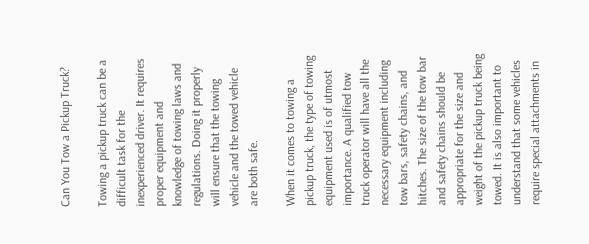Can You Tow a Pickup Truck?

Towing a pickup truck can be a difficult task for the inexperienced driver. It requires proper equipment and knowledge of towing laws and regulations. Doing it properly will ensure that the towing vehicle and the towed vehicle are both safe.

When it comes to towing a pickup truck, the type of towing equipment used is of utmost importance. A qualified tow truck operator will have all the necessary equipment including tow bars, safety chains, and hitches. The size of the tow bar and safety chains should be appropriate for the size and weight of the pickup truck being towed. It is also important to understand that some vehicles require special attachments in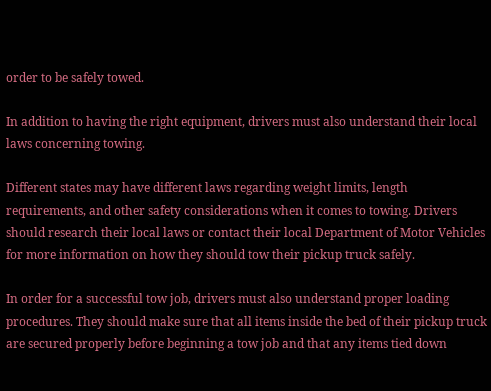order to be safely towed.

In addition to having the right equipment, drivers must also understand their local laws concerning towing.

Different states may have different laws regarding weight limits, length requirements, and other safety considerations when it comes to towing. Drivers should research their local laws or contact their local Department of Motor Vehicles for more information on how they should tow their pickup truck safely.

In order for a successful tow job, drivers must also understand proper loading procedures. They should make sure that all items inside the bed of their pickup truck are secured properly before beginning a tow job and that any items tied down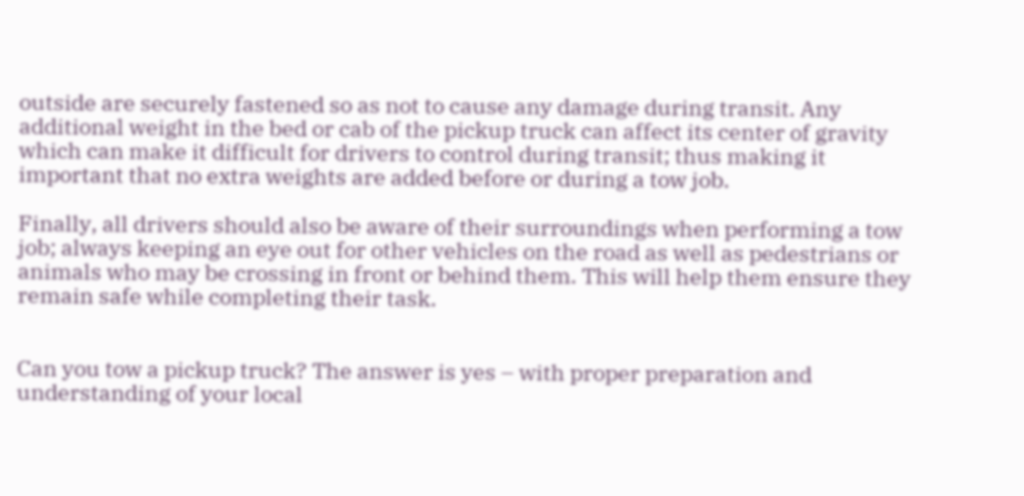outside are securely fastened so as not to cause any damage during transit. Any additional weight in the bed or cab of the pickup truck can affect its center of gravity which can make it difficult for drivers to control during transit; thus making it important that no extra weights are added before or during a tow job.

Finally, all drivers should also be aware of their surroundings when performing a tow job; always keeping an eye out for other vehicles on the road as well as pedestrians or animals who may be crossing in front or behind them. This will help them ensure they remain safe while completing their task.


Can you tow a pickup truck? The answer is yes – with proper preparation and understanding of your local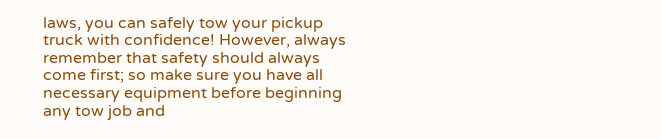laws, you can safely tow your pickup truck with confidence! However, always remember that safety should always come first; so make sure you have all necessary equipment before beginning any tow job and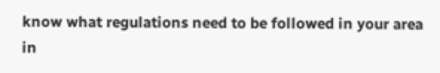know what regulations need to be followed in your area in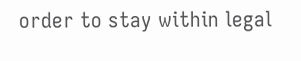order to stay within legal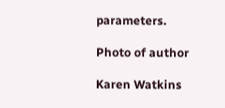parameters.

Photo of author

Karen Watkins